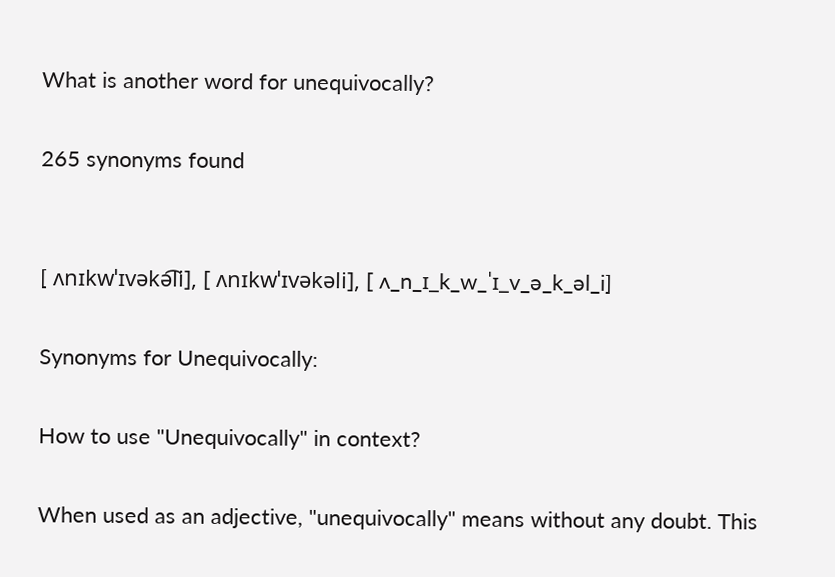What is another word for unequivocally?

265 synonyms found


[ ʌnɪkwˈɪvəkə͡li], [ ʌnɪkwˈɪvəkəli], [ ʌ_n_ɪ_k_w_ˈɪ_v_ə_k_əl_i]

Synonyms for Unequivocally:

How to use "Unequivocally" in context?

When used as an adjective, "unequivocally" means without any doubt. This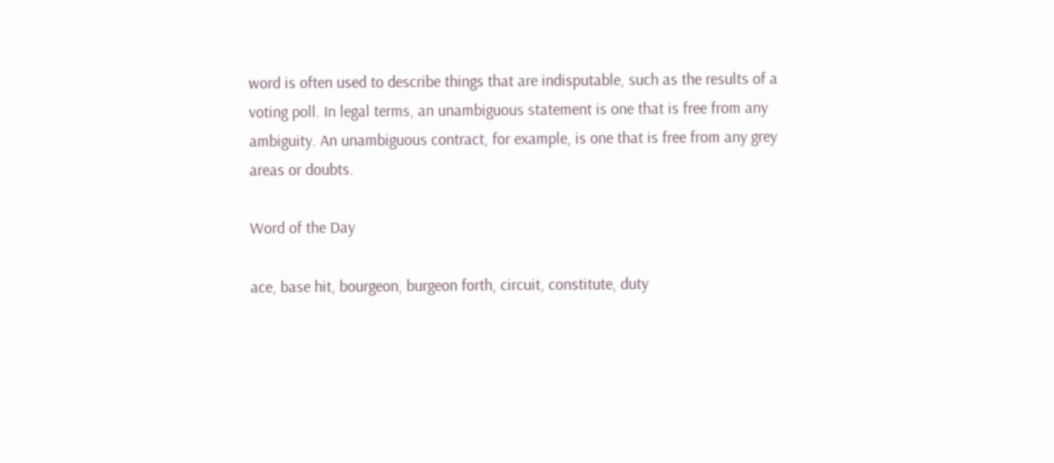word is often used to describe things that are indisputable, such as the results of a voting poll. In legal terms, an unambiguous statement is one that is free from any ambiguity. An unambiguous contract, for example, is one that is free from any grey areas or doubts.

Word of the Day

ace, base hit, bourgeon, burgeon forth, circuit, constitute, duty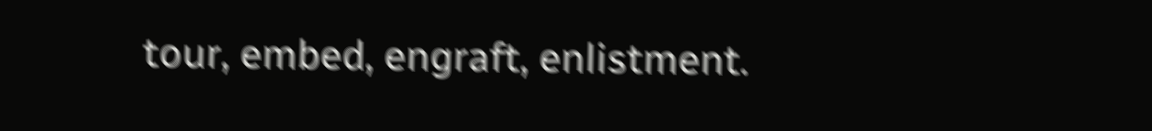tour, embed, engraft, enlistment.